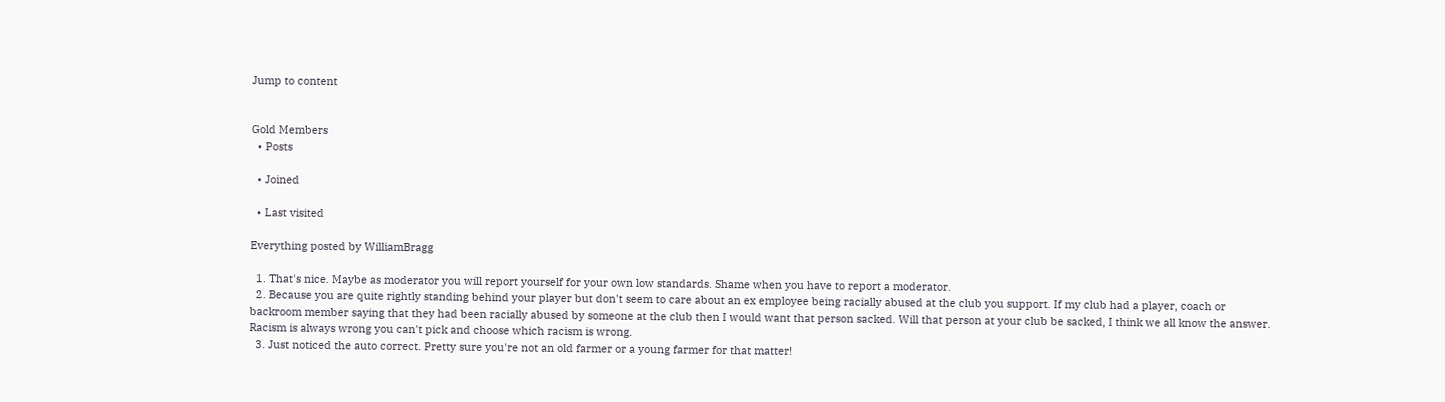Jump to content


Gold Members
  • Posts

  • Joined

  • Last visited

Everything posted by WilliamBragg

  1. That's nice. Maybe as moderator you will report yourself for your own low standards. Shame when you have to report a moderator.
  2. Because you are quite rightly standing behind your player but don't seem to care about an ex employee being racially abused at the club you support. If my club had a player, coach or backroom member saying that they had been racially abused by someone at the club then I would want that person sacked. Will that person at your club be sacked, I think we all know the answer. Racism is always wrong you can't pick and choose which racism is wrong.
  3. Just noticed the auto correct. Pretty sure you're not an old farmer or a young farmer for that matter!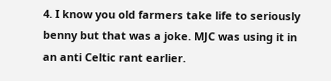4. I know you old farmers take life to seriously benny but that was a joke. MJC was using it in an anti Celtic rant earlier.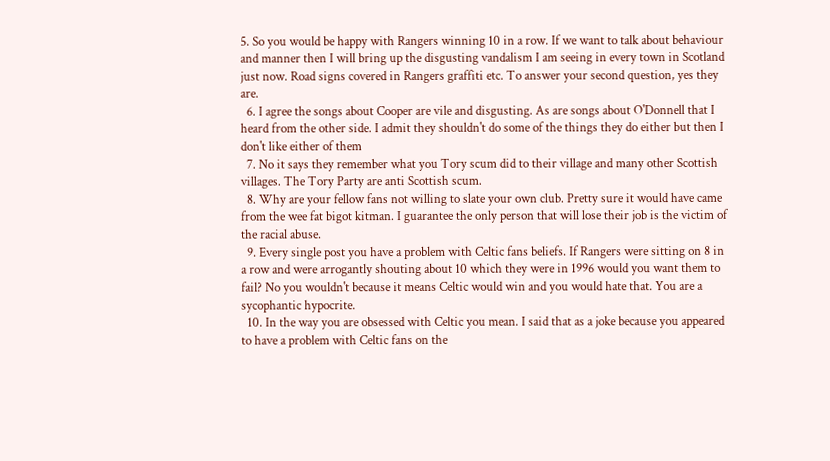5. So you would be happy with Rangers winning 10 in a row. If we want to talk about behaviour and manner then I will bring up the disgusting vandalism I am seeing in every town in Scotland just now. Road signs covered in Rangers graffiti etc. To answer your second question, yes they are.
  6. I agree the songs about Cooper are vile and disgusting. As are songs about O'Donnell that I heard from the other side. I admit they shouldn't do some of the things they do either but then I don't like either of them
  7. No it says they remember what you Tory scum did to their village and many other Scottish villages. The Tory Party are anti Scottish scum.
  8. Why are your fellow fans not willing to slate your own club. Pretty sure it would have came from the wee fat bigot kitman. I guarantee the only person that will lose their job is the victim of the racial abuse.
  9. Every single post you have a problem with Celtic fans beliefs. If Rangers were sitting on 8 in a row and were arrogantly shouting about 10 which they were in 1996 would you want them to fail? No you wouldn't because it means Celtic would win and you would hate that. You are a sycophantic hypocrite.
  10. In the way you are obsessed with Celtic you mean. I said that as a joke because you appeared to have a problem with Celtic fans on the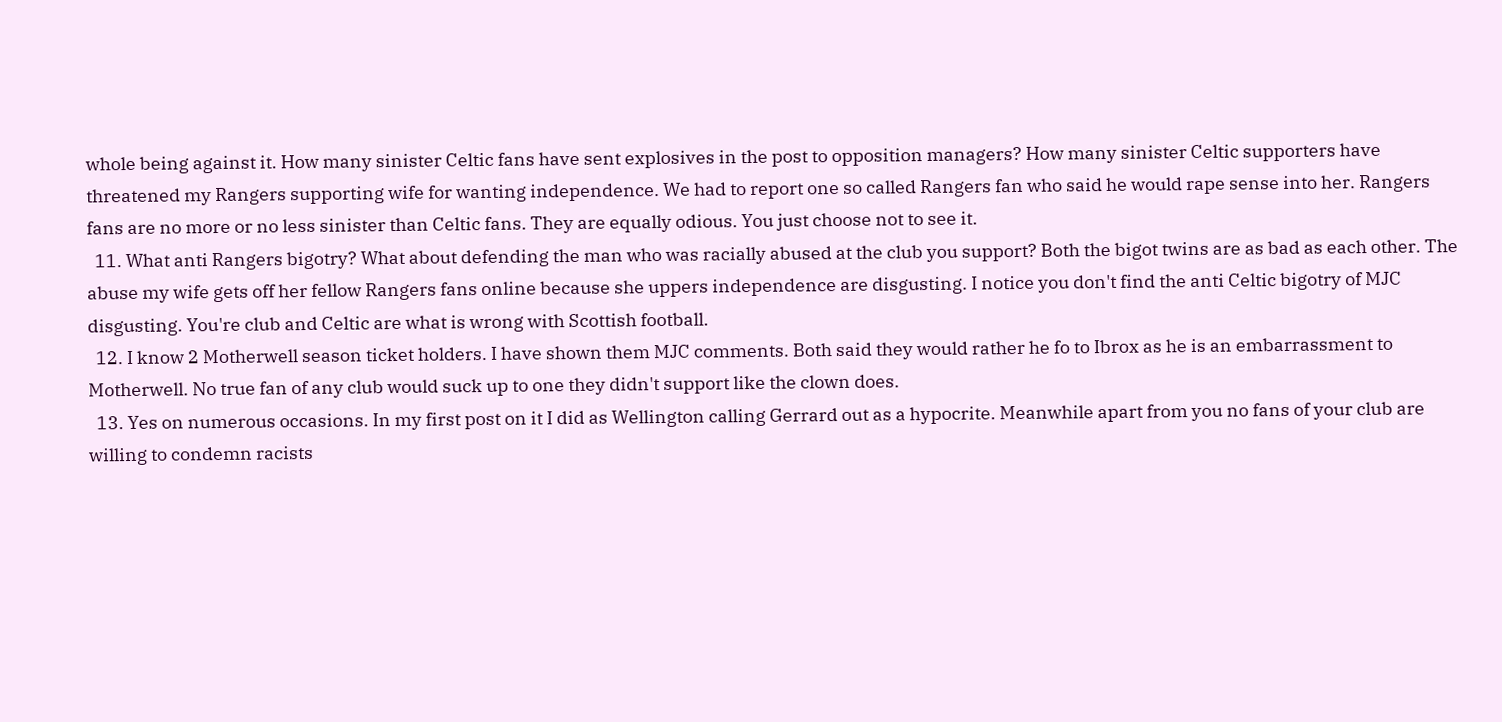whole being against it. How many sinister Celtic fans have sent explosives in the post to opposition managers? How many sinister Celtic supporters have threatened my Rangers supporting wife for wanting independence. We had to report one so called Rangers fan who said he would rape sense into her. Rangers fans are no more or no less sinister than Celtic fans. They are equally odious. You just choose not to see it.
  11. What anti Rangers bigotry? What about defending the man who was racially abused at the club you support? Both the bigot twins are as bad as each other. The abuse my wife gets off her fellow Rangers fans online because she uppers independence are disgusting. I notice you don't find the anti Celtic bigotry of MJC disgusting. You're club and Celtic are what is wrong with Scottish football.
  12. I know 2 Motherwell season ticket holders. I have shown them MJC comments. Both said they would rather he fo to Ibrox as he is an embarrassment to Motherwell. No true fan of any club would suck up to one they didn't support like the clown does.
  13. Yes on numerous occasions. In my first post on it I did as Wellington calling Gerrard out as a hypocrite. Meanwhile apart from you no fans of your club are willing to condemn racists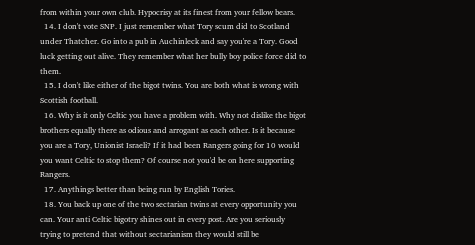from within your own club. Hypocrisy at its finest from your fellow bears.
  14. I don't vote SNP. I just remember what Tory scum did to Scotland under Thatcher. Go into a pub in Auchinleck and say you're a Tory. Good luck getting out alive. They remember what her bully boy police force did to them.
  15. I don't like either of the bigot twins. You are both what is wrong with Scottish football.
  16. Why is it only Celtic you have a problem with. Why not dislike the bigot brothers equally there as odious and arrogant as each other. Is it because you are a Tory, Unionist Israeli? If it had been Rangers going for 10 would you want Celtic to stop them? Of course not you'd be on here supporting Rangers.
  17. Anythings better than being run by English Tories.
  18. You back up one of the two sectarian twins at every opportunity you can. Your anti Celtic bigotry shines out in every post. Are you seriously trying to pretend that without sectarianism they would still be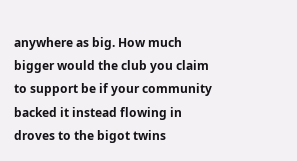anywhere as big. How much bigger would the club you claim to support be if your community backed it instead flowing in droves to the bigot twins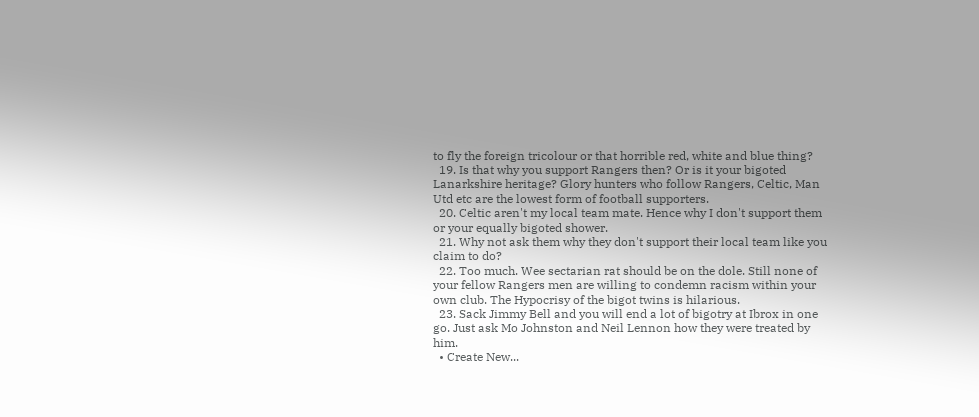to fly the foreign tricolour or that horrible red, white and blue thing?
  19. Is that why you support Rangers then? Or is it your bigoted Lanarkshire heritage? Glory hunters who follow Rangers, Celtic, Man Utd etc are the lowest form of football supporters.
  20. Celtic aren't my local team mate. Hence why I don't support them or your equally bigoted shower.
  21. Why not ask them why they don't support their local team like you claim to do?
  22. Too much. Wee sectarian rat should be on the dole. Still none of your fellow Rangers men are willing to condemn racism within your own club. The Hypocrisy of the bigot twins is hilarious.
  23. Sack Jimmy Bell and you will end a lot of bigotry at Ibrox in one go. Just ask Mo Johnston and Neil Lennon how they were treated by him.
  • Create New...